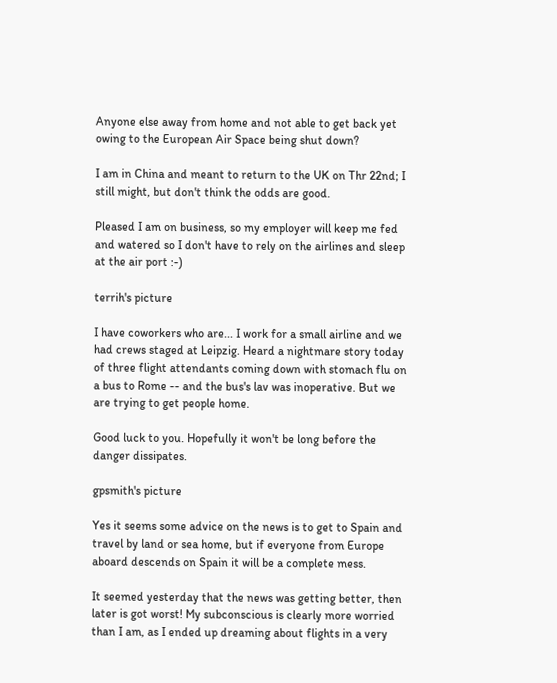Anyone else away from home and not able to get back yet owing to the European Air Space being shut down?

I am in China and meant to return to the UK on Thr 22nd; I still might, but don't think the odds are good.

Pleased I am on business, so my employer will keep me fed and watered so I don't have to rely on the airlines and sleep at the air port :-)

terrih's picture

I have coworkers who are... I work for a small airline and we had crews staged at Leipzig. Heard a nightmare story today of three flight attendants coming down with stomach flu on a bus to Rome -- and the bus's lav was inoperative. But we are trying to get people home.

Good luck to you. Hopefully it won't be long before the danger dissipates.

gpsmith's picture

Yes it seems some advice on the news is to get to Spain and travel by land or sea home, but if everyone from Europe aboard descends on Spain it will be a complete mess.

It seemed yesterday that the news was getting better, then later is got worst! My subconscious is clearly more worried than I am, as I ended up dreaming about flights in a very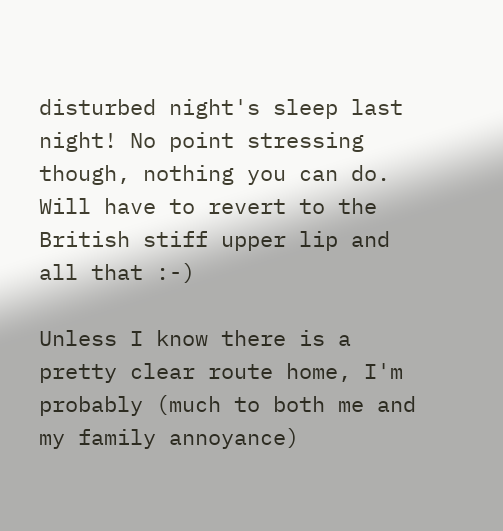disturbed night's sleep last night! No point stressing though, nothing you can do. Will have to revert to the British stiff upper lip and all that :-)

Unless I know there is a pretty clear route home, I'm probably (much to both me and my family annoyance)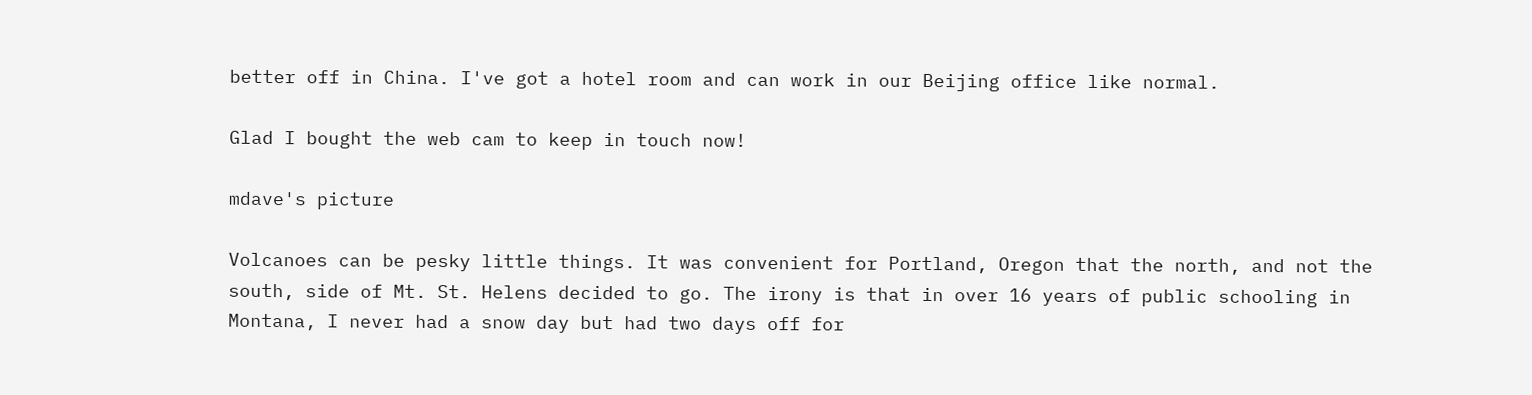better off in China. I've got a hotel room and can work in our Beijing office like normal.

Glad I bought the web cam to keep in touch now!

mdave's picture

Volcanoes can be pesky little things. It was convenient for Portland, Oregon that the north, and not the south, side of Mt. St. Helens decided to go. The irony is that in over 16 years of public schooling in Montana, I never had a snow day but had two days off for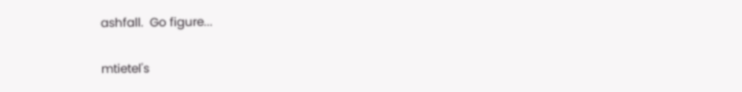ashfall.  Go figure...

mtietel's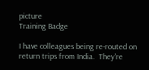picture
Training Badge

I have colleagues being re-routed on return trips from India.  They're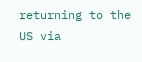returning to the US via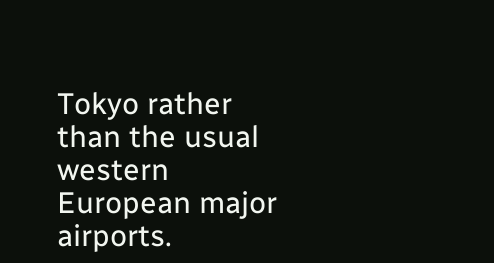Tokyo rather than the usual western European major airports.